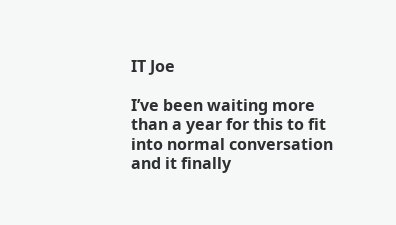IT Joe

I’ve been waiting more than a year for this to fit into normal conversation and it finally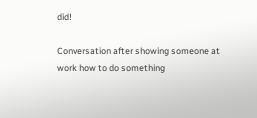did!

Conversation after showing someone at work how to do something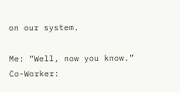on our system.

Me: “Well, now you know.”
Co-Worker: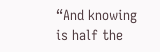“And knowing is half the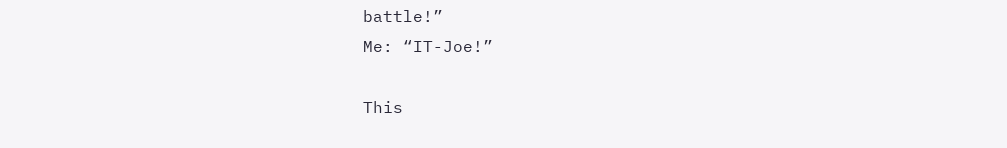battle!”
Me: “IT-Joe!”

This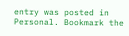entry was posted in Personal. Bookmark the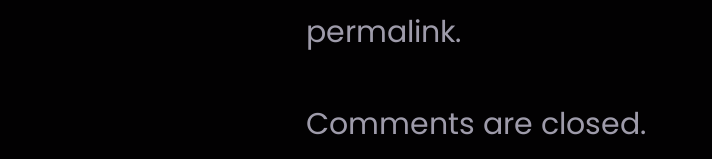permalink.

Comments are closed.